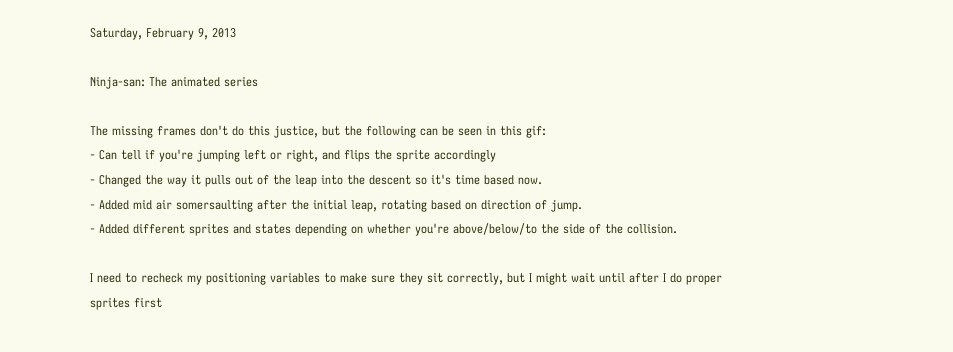Saturday, February 9, 2013

Ninja-san: The animated series

The missing frames don't do this justice, but the following can be seen in this gif:
- Can tell if you're jumping left or right, and flips the sprite accordingly
- Changed the way it pulls out of the leap into the descent so it's time based now.
- Added mid air somersaulting after the initial leap, rotating based on direction of jump.
- Added different sprites and states depending on whether you're above/below/to the side of the collision.

I need to recheck my positioning variables to make sure they sit correctly, but I might wait until after I do proper sprites first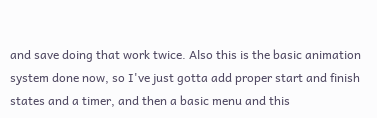and save doing that work twice. Also this is the basic animation system done now, so I've just gotta add proper start and finish states and a timer, and then a basic menu and this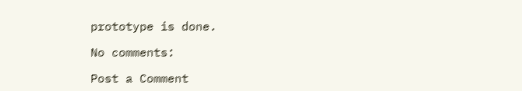prototype is done.

No comments:

Post a Comment